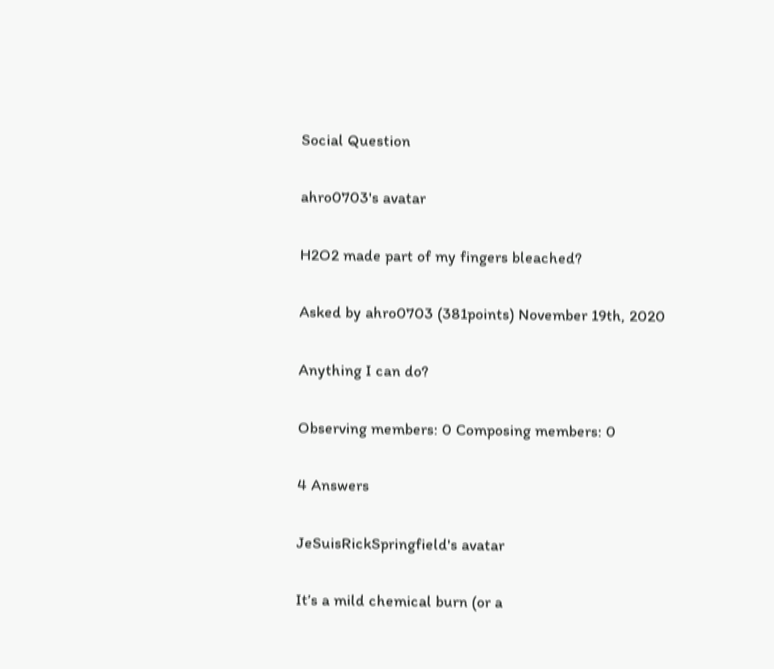Social Question

ahro0703's avatar

H2O2 made part of my fingers bleached?

Asked by ahro0703 (381points) November 19th, 2020

Anything I can do?

Observing members: 0 Composing members: 0

4 Answers

JeSuisRickSpringfield's avatar

It’s a mild chemical burn (or a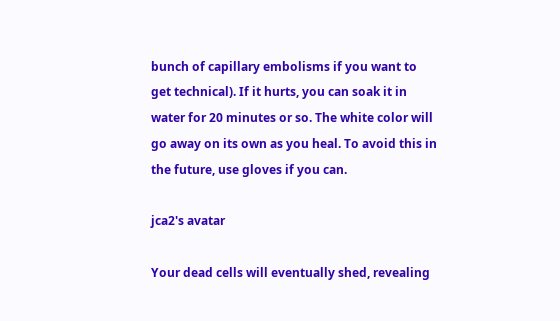bunch of capillary embolisms if you want to get technical). If it hurts, you can soak it in water for 20 minutes or so. The white color will go away on its own as you heal. To avoid this in the future, use gloves if you can.

jca2's avatar

Your dead cells will eventually shed, revealing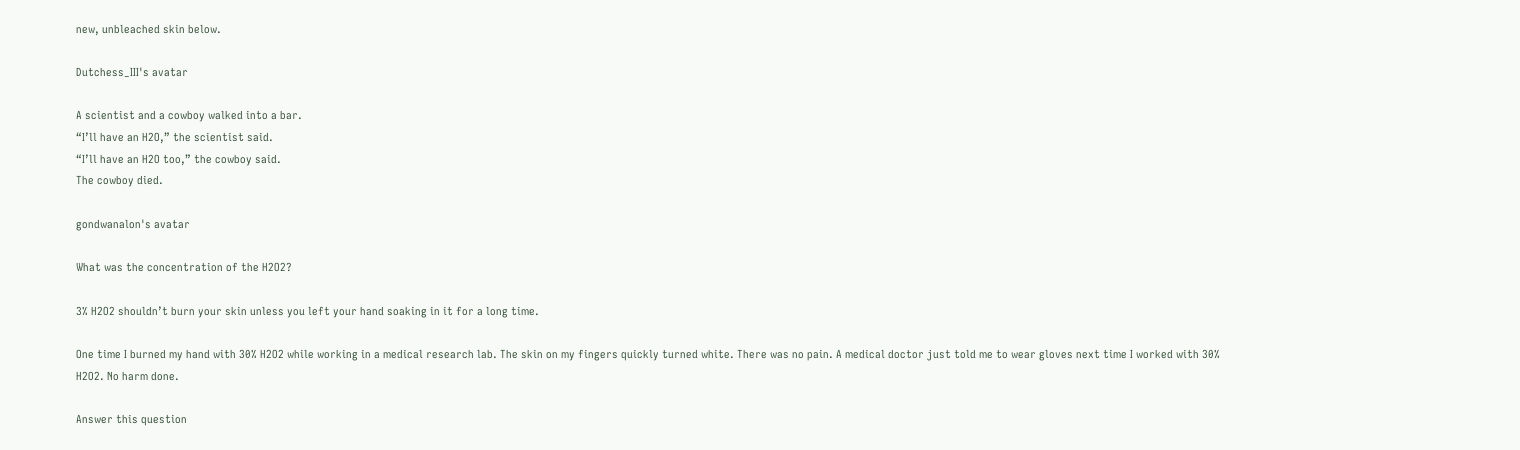new, unbleached skin below.

Dutchess_III's avatar

A scientist and a cowboy walked into a bar.
“I’ll have an H2O,” the scientist said.
“I’ll have an H2O too,” the cowboy said.
The cowboy died.

gondwanalon's avatar

What was the concentration of the H2O2?

3% H2O2 shouldn’t burn your skin unless you left your hand soaking in it for a long time.

One time I burned my hand with 30% H2O2 while working in a medical research lab. The skin on my fingers quickly turned white. There was no pain. A medical doctor just told me to wear gloves next time I worked with 30% H2O2. No harm done.

Answer this question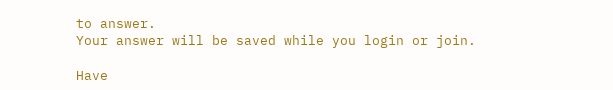to answer.
Your answer will be saved while you login or join.

Have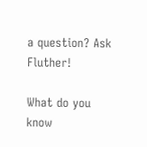a question? Ask Fluther!

What do you know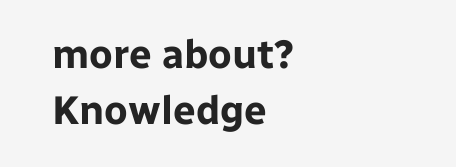more about?
Knowledge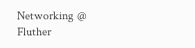Networking @ Fluther